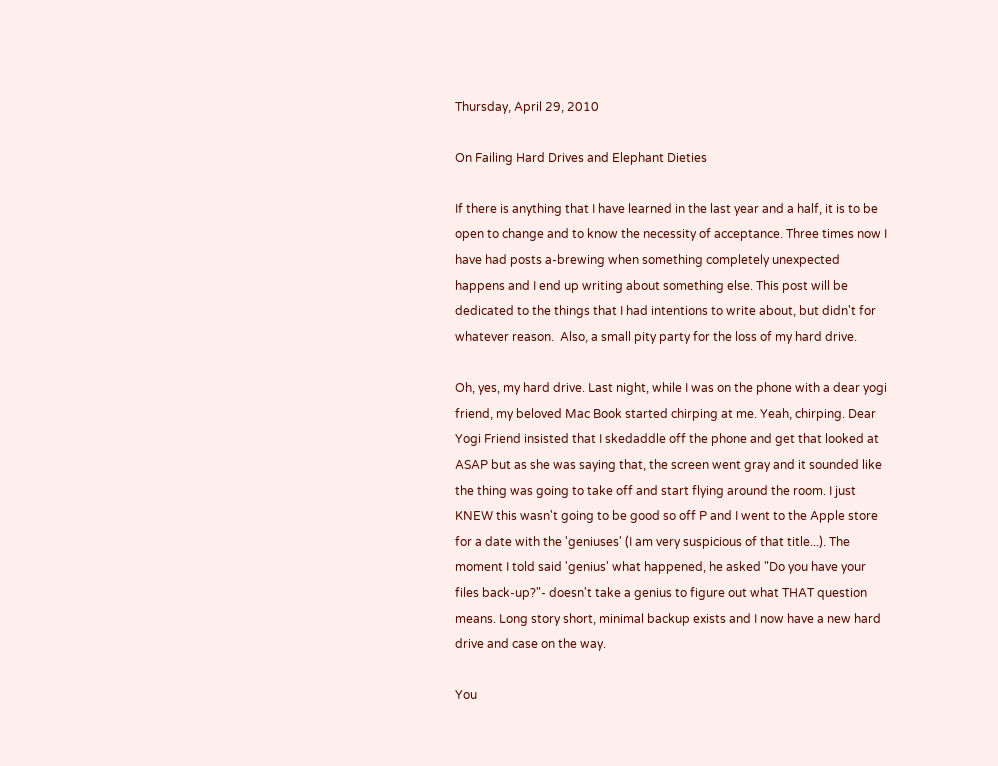Thursday, April 29, 2010

On Failing Hard Drives and Elephant Dieties

If there is anything that I have learned in the last year and a half, it is to be open to change and to know the necessity of acceptance. Three times now I have had posts a-brewing when something completely unexpected happens and I end up writing about something else. This post will be dedicated to the things that I had intentions to write about, but didn't for whatever reason.  Also, a small pity party for the loss of my hard drive.

Oh, yes, my hard drive. Last night, while I was on the phone with a dear yogi friend, my beloved Mac Book started chirping at me. Yeah, chirping. Dear Yogi Friend insisted that I skedaddle off the phone and get that looked at ASAP but as she was saying that, the screen went gray and it sounded like the thing was going to take off and start flying around the room. I just KNEW this wasn't going to be good so off P and I went to the Apple store for a date with the 'geniuses' (I am very suspicious of that title...). The moment I told said 'genius' what happened, he asked "Do you have your files back-up?"- doesn't take a genius to figure out what THAT question means. Long story short, minimal backup exists and I now have a new hard drive and case on the way.

You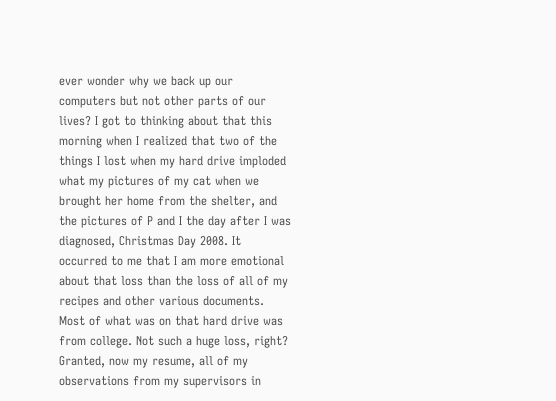ever wonder why we back up our computers but not other parts of our lives? I got to thinking about that this morning when I realized that two of the things I lost when my hard drive imploded what my pictures of my cat when we brought her home from the shelter, and the pictures of P and I the day after I was diagnosed, Christmas Day 2008. It occurred to me that I am more emotional about that loss than the loss of all of my recipes and other various documents. Most of what was on that hard drive was from college. Not such a huge loss, right? Granted, now my resume, all of my observations from my supervisors in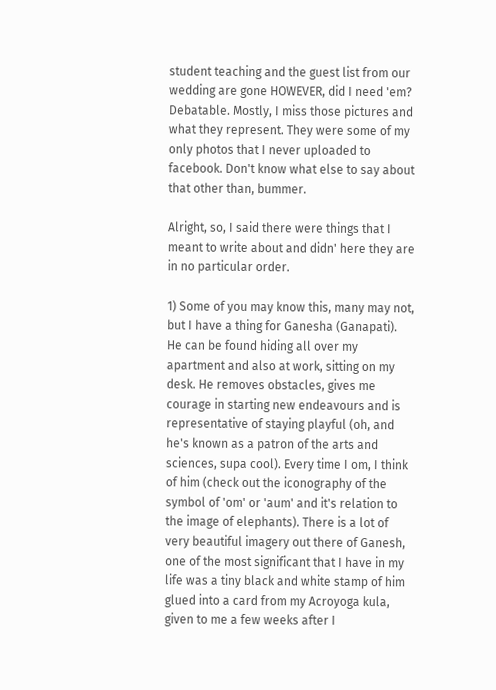student teaching and the guest list from our wedding are gone HOWEVER, did I need 'em? Debatable. Mostly, I miss those pictures and what they represent. They were some of my only photos that I never uploaded to facebook. Don't know what else to say about that other than, bummer.

Alright, so, I said there were things that I meant to write about and didn' here they are in no particular order.

1) Some of you may know this, many may not, but I have a thing for Ganesha (Ganapati).  He can be found hiding all over my apartment and also at work, sitting on my desk. He removes obstacles, gives me courage in starting new endeavours and is representative of staying playful (oh, and he's known as a patron of the arts and sciences, supa cool). Every time I om, I think of him (check out the iconography of the symbol of 'om' or 'aum' and it's relation to the image of elephants). There is a lot of very beautiful imagery out there of Ganesh, one of the most significant that I have in my life was a tiny black and white stamp of him glued into a card from my Acroyoga kula, given to me a few weeks after I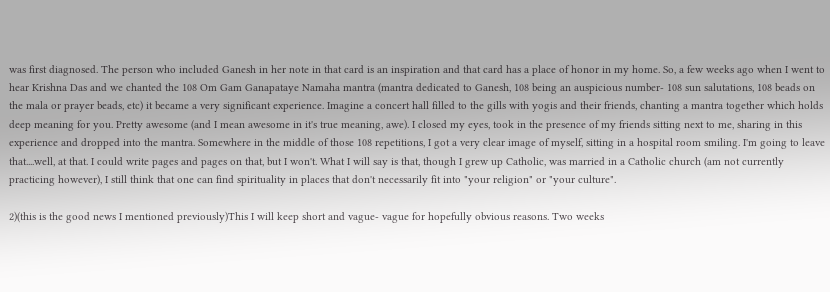was first diagnosed. The person who included Ganesh in her note in that card is an inspiration and that card has a place of honor in my home. So, a few weeks ago when I went to hear Krishna Das and we chanted the 108 Om Gam Ganapataye Namaha mantra (mantra dedicated to Ganesh, 108 being an auspicious number- 108 sun salutations, 108 beads on the mala or prayer beads, etc) it became a very significant experience. Imagine a concert hall filled to the gills with yogis and their friends, chanting a mantra together which holds deep meaning for you. Pretty awesome (and I mean awesome in it's true meaning, awe). I closed my eyes, took in the presence of my friends sitting next to me, sharing in this experience and dropped into the mantra. Somewhere in the middle of those 108 repetitions, I got a very clear image of myself, sitting in a hospital room smiling. I'm going to leave that....well, at that. I could write pages and pages on that, but I won't. What I will say is that, though I grew up Catholic, was married in a Catholic church (am not currently practicing however), I still think that one can find spirituality in places that don't necessarily fit into "your religion" or "your culture".

2)(this is the good news I mentioned previously)This I will keep short and vague- vague for hopefully obvious reasons. Two weeks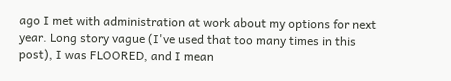ago I met with administration at work about my options for next year. Long story vague (I've used that too many times in this post), I was FLOORED, and I mean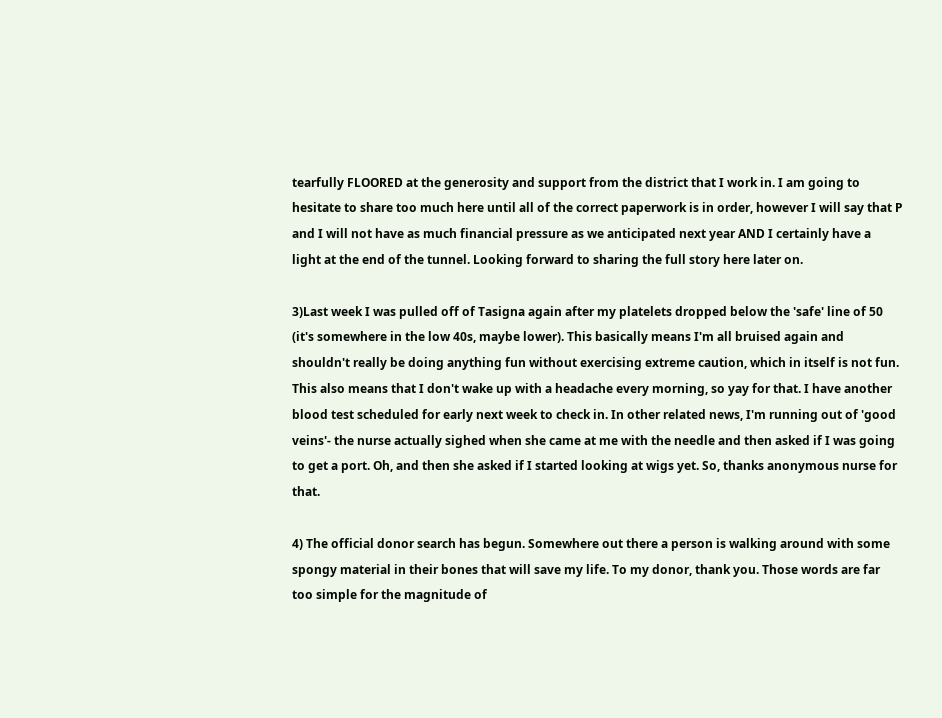tearfully FLOORED at the generosity and support from the district that I work in. I am going to hesitate to share too much here until all of the correct paperwork is in order, however I will say that P and I will not have as much financial pressure as we anticipated next year AND I certainly have a light at the end of the tunnel. Looking forward to sharing the full story here later on.

3)Last week I was pulled off of Tasigna again after my platelets dropped below the 'safe' line of 50 (it's somewhere in the low 40s, maybe lower). This basically means I'm all bruised again and shouldn't really be doing anything fun without exercising extreme caution, which in itself is not fun. This also means that I don't wake up with a headache every morning, so yay for that. I have another blood test scheduled for early next week to check in. In other related news, I'm running out of 'good veins'- the nurse actually sighed when she came at me with the needle and then asked if I was going to get a port. Oh, and then she asked if I started looking at wigs yet. So, thanks anonymous nurse for that.

4) The official donor search has begun. Somewhere out there a person is walking around with some spongy material in their bones that will save my life. To my donor, thank you. Those words are far too simple for the magnitude of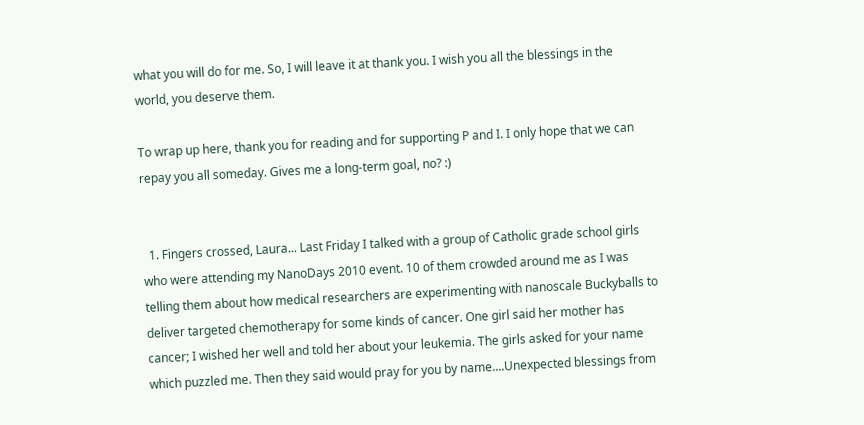what you will do for me. So, I will leave it at thank you. I wish you all the blessings in the world, you deserve them.

To wrap up here, thank you for reading and for supporting P and I. I only hope that we can repay you all someday. Gives me a long-term goal, no? :)


  1. Fingers crossed, Laura... Last Friday I talked with a group of Catholic grade school girls who were attending my NanoDays 2010 event. 10 of them crowded around me as I was telling them about how medical researchers are experimenting with nanoscale Buckyballs to deliver targeted chemotherapy for some kinds of cancer. One girl said her mother has cancer; I wished her well and told her about your leukemia. The girls asked for your name which puzzled me. Then they said would pray for you by name....Unexpected blessings from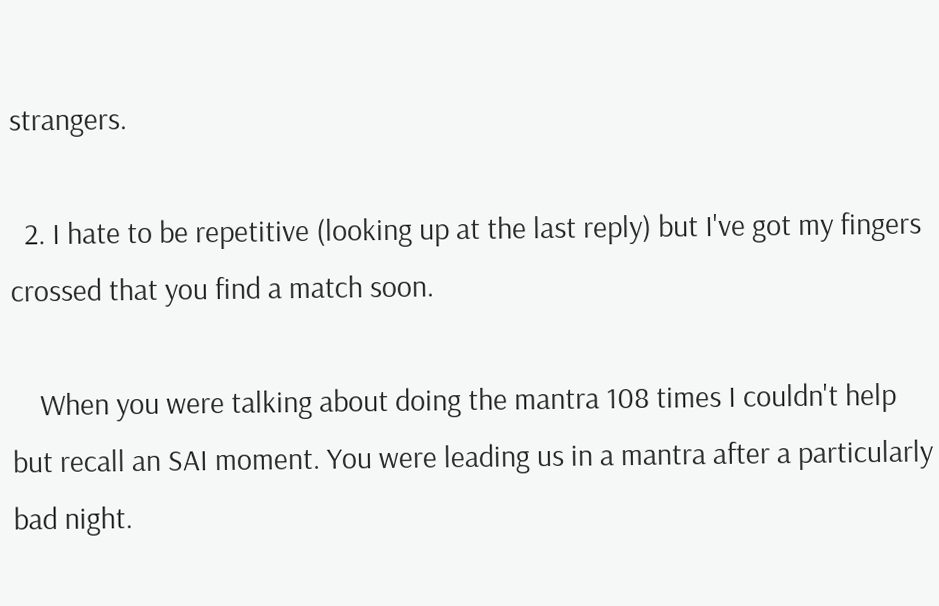strangers.

  2. I hate to be repetitive (looking up at the last reply) but I've got my fingers crossed that you find a match soon.

    When you were talking about doing the mantra 108 times I couldn't help but recall an SAI moment. You were leading us in a mantra after a particularly bad night.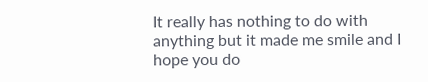It really has nothing to do with anything but it made me smile and I hope you do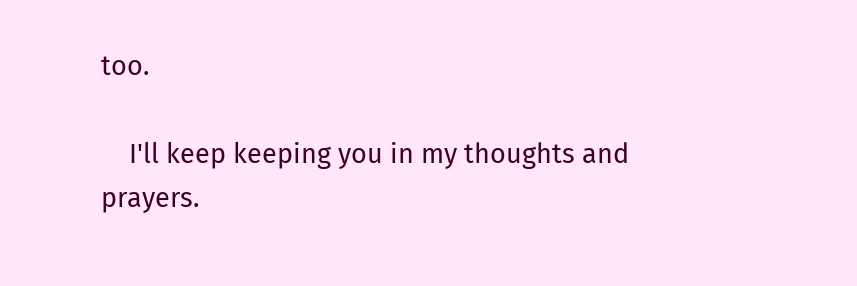too.

    I'll keep keeping you in my thoughts and prayers.